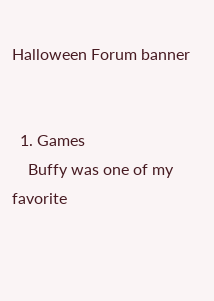Halloween Forum banner


  1. Games
    Buffy was one of my favorite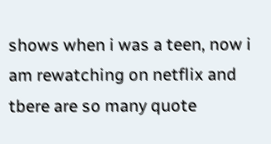shows when i was a teen, now i am rewatching on netflix and tbere are so many quote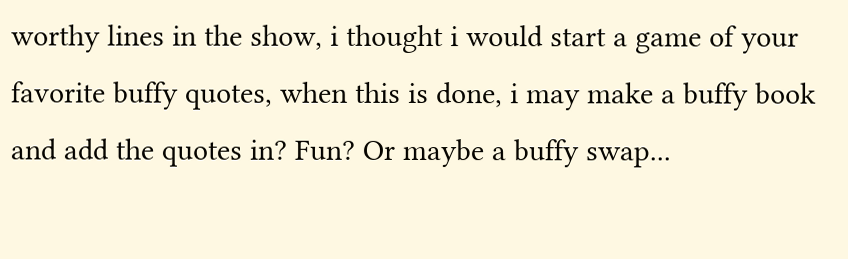worthy lines in the show, i thought i would start a game of your favorite buffy quotes, when this is done, i may make a buffy book and add the quotes in? Fun? Or maybe a buffy swap...